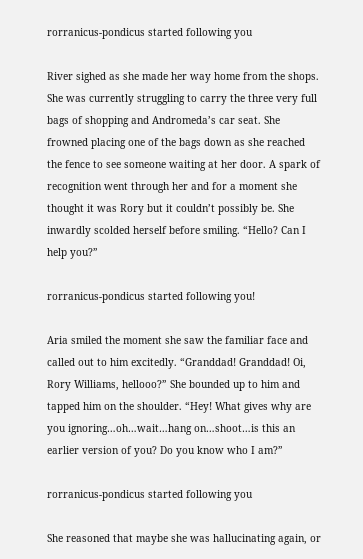rorranicus-pondicus started following you

River sighed as she made her way home from the shops. She was currently struggling to carry the three very full bags of shopping and Andromeda’s car seat. She frowned placing one of the bags down as she reached the fence to see someone waiting at her door. A spark of recognition went through her and for a moment she thought it was Rory but it couldn’t possibly be. She inwardly scolded herself before smiling. “Hello? Can I help you?”

rorranicus-pondicus started following you!

Aria smiled the moment she saw the familiar face and called out to him excitedly. “Granddad! Granddad! Oi, Rory Williams, hellooo?” She bounded up to him and tapped him on the shoulder. “Hey! What gives why are you ignoring…oh…wait…hang on…shoot…is this an earlier version of you? Do you know who I am?”

rorranicus-pondicus started following you

She reasoned that maybe she was hallucinating again, or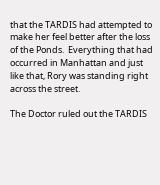that the TARDIS had attempted to make her feel better after the loss of the Ponds.  Everything that had occurred in Manhattan and just like that, Rory was standing right across the street.

The Doctor ruled out the TARDIS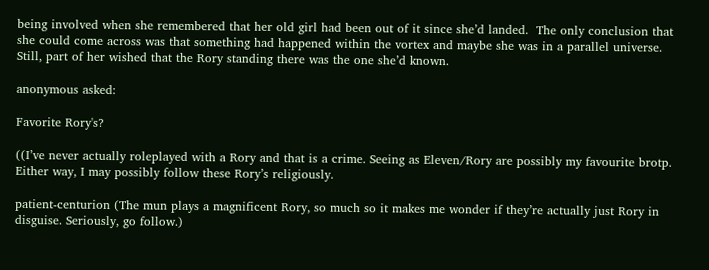being involved when she remembered that her old girl had been out of it since she’d landed.  The only conclusion that she could come across was that something had happened within the vortex and maybe she was in a parallel universe.  Still, part of her wished that the Rory standing there was the one she’d known.

anonymous asked:

Favorite Rory's?

((I’ve never actually roleplayed with a Rory and that is a crime. Seeing as Eleven/Rory are possibly my favourite brotp. Either way, I may possibly follow these Rory’s religiously.

patient-centurion (The mun plays a magnificent Rory, so much so it makes me wonder if they’re actually just Rory in disguise. Seriously, go follow.)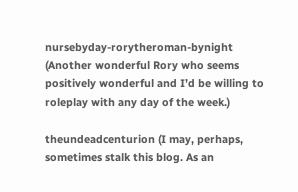nursebyday-rorytheroman-bynight (Another wonderful Rory who seems positively wonderful and I’d be willing to roleplay with any day of the week.)

theundeadcenturion (I may, perhaps, sometimes stalk this blog. As an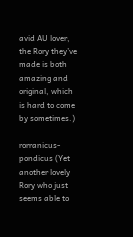avid AU lover, the Rory they’ve made is both amazing and original, which is hard to come by sometimes.)

rorranicus-pondicus (Yet another lovely Rory who just seems able to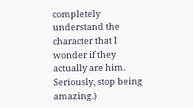completely understand the character that I wonder if they actually are him. Seriously, stop being amazing.)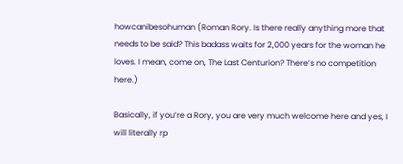howcanibesohuman (Roman Rory. Is there really anything more that needs to be said? This badass waits for 2,000 years for the woman he loves. I mean, come on, The Last Centurion? There’s no competition here.)

Basically, if you’re a Rory, you are very much welcome here and yes, I will literally rp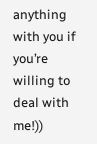anything with you if you’re willing to deal with me!))